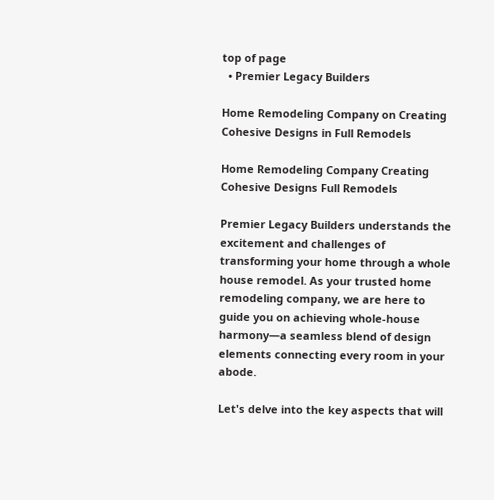top of page
  • Premier Legacy Builders

Home Remodeling Company on Creating Cohesive Designs in Full Remodels

Home Remodeling Company Creating Cohesive Designs Full Remodels

Premier Legacy Builders understands the excitement and challenges of transforming your home through a whole house remodel. As your trusted home remodeling company, we are here to guide you on achieving whole-house harmony—a seamless blend of design elements connecting every room in your abode.

Let's delve into the key aspects that will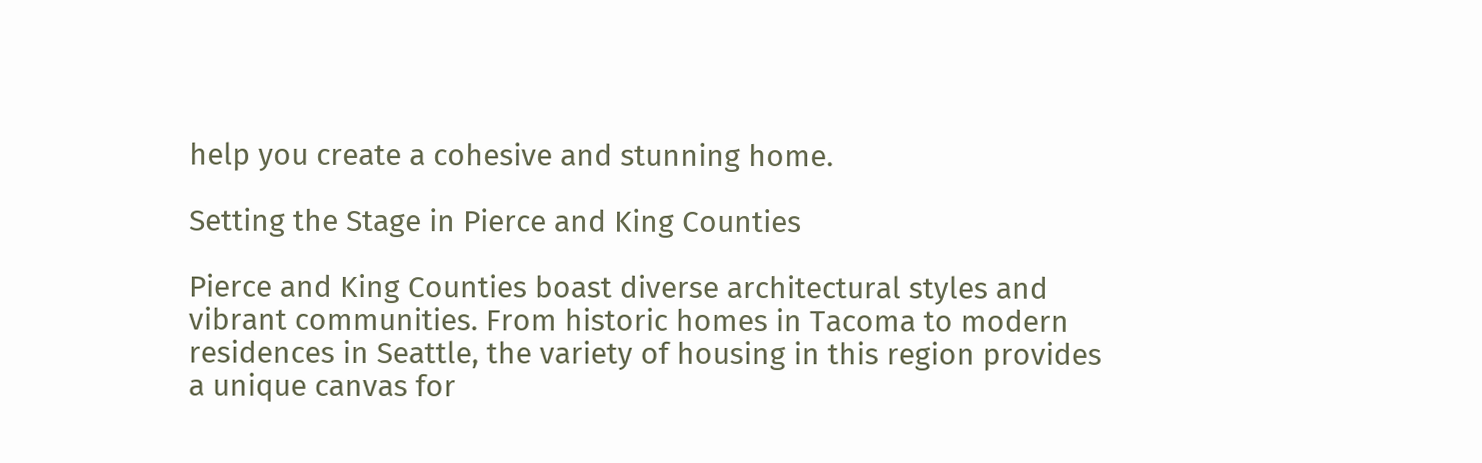help you create a cohesive and stunning home.

Setting the Stage in Pierce and King Counties

Pierce and King Counties boast diverse architectural styles and vibrant communities. From historic homes in Tacoma to modern residences in Seattle, the variety of housing in this region provides a unique canvas for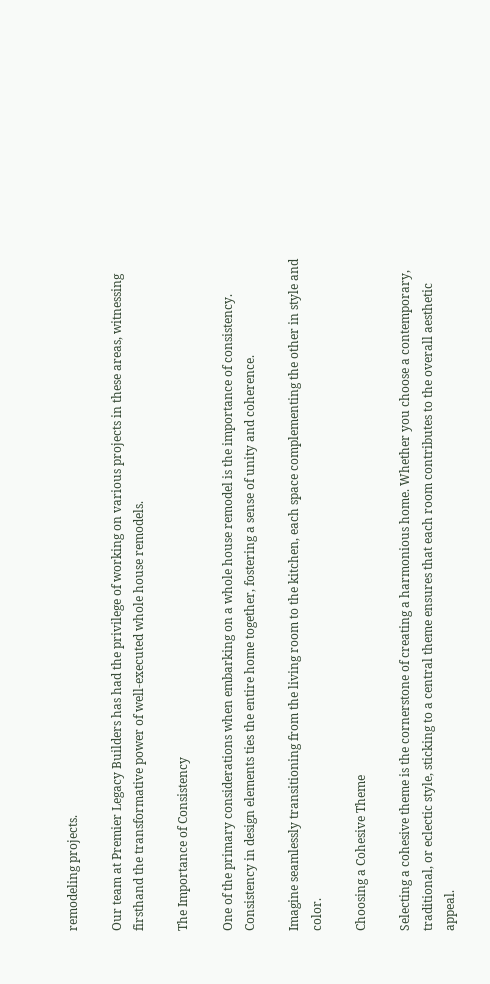remodeling projects.

Our team at Premier Legacy Builders has had the privilege of working on various projects in these areas, witnessing firsthand the transformative power of well-executed whole house remodels.

The Importance of Consistency

One of the primary considerations when embarking on a whole house remodel is the importance of consistency. Consistency in design elements ties the entire home together, fostering a sense of unity and coherence.

Imagine seamlessly transitioning from the living room to the kitchen, each space complementing the other in style and color.

Choosing a Cohesive Theme

Selecting a cohesive theme is the cornerstone of creating a harmonious home. Whether you choose a contemporary, traditional, or eclectic style, sticking to a central theme ensures that each room contributes to the overall aesthetic appeal.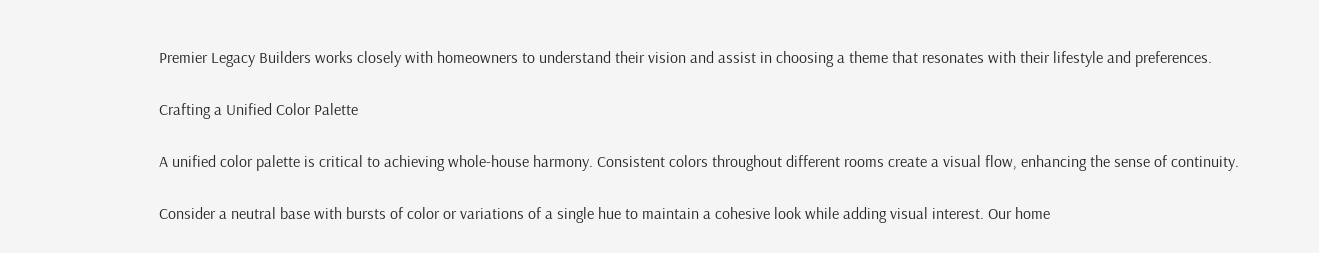Premier Legacy Builders works closely with homeowners to understand their vision and assist in choosing a theme that resonates with their lifestyle and preferences.

Crafting a Unified Color Palette

A unified color palette is critical to achieving whole-house harmony. Consistent colors throughout different rooms create a visual flow, enhancing the sense of continuity.

Consider a neutral base with bursts of color or variations of a single hue to maintain a cohesive look while adding visual interest. Our home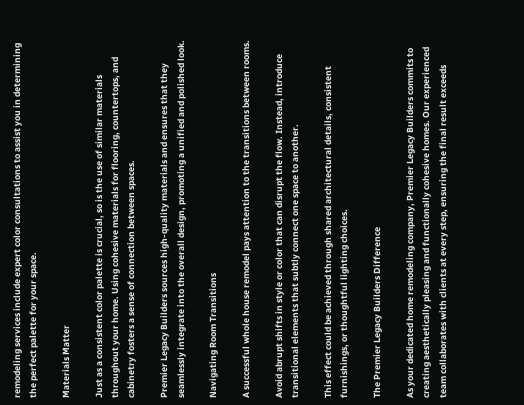remodeling services include expert color consultations to assist you in determining the perfect palette for your space.

Materials Matter

Just as a consistent color palette is crucial, so is the use of similar materials throughout your home. Using cohesive materials for flooring, countertops, and cabinetry fosters a sense of connection between spaces.

Premier Legacy Builders sources high-quality materials and ensures that they seamlessly integrate into the overall design, promoting a unified and polished look.

Navigating Room Transitions

A successful whole house remodel pays attention to the transitions between rooms.

Avoid abrupt shifts in style or color that can disrupt the flow. Instead, introduce transitional elements that subtly connect one space to another.

This effect could be achieved through shared architectural details, consistent furnishings, or thoughtful lighting choices.

The Premier Legacy Builders Difference

As your dedicated home remodeling company, Premier Legacy Builders commits to creating aesthetically pleasing and functionally cohesive homes. Our experienced team collaborates with clients at every step, ensuring the final result exceeds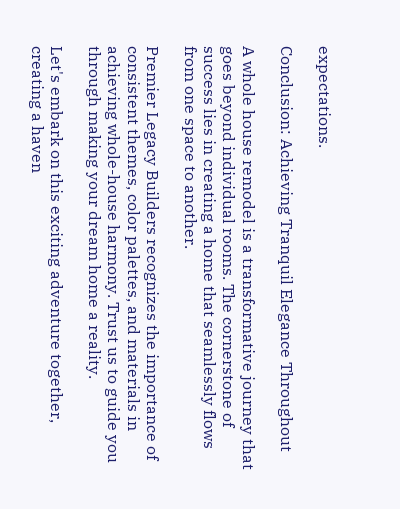expectations.

Conclusion: Achieving Tranquil Elegance Throughout

A whole house remodel is a transformative journey that goes beyond individual rooms. The cornerstone of success lies in creating a home that seamlessly flows from one space to another.

Premier Legacy Builders recognizes the importance of consistent themes, color palettes, and materials in achieving whole-house harmony. Trust us to guide you through making your dream home a reality.

Let's embark on this exciting adventure together, creating a haven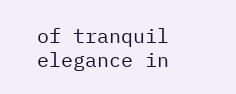of tranquil elegance in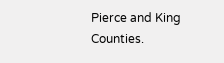Pierce and King Counties.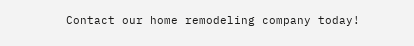Contact our home remodeling company today!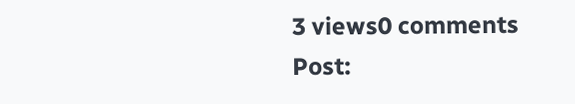3 views0 comments
Post: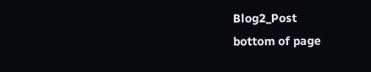Blog2_Post
bottom of page